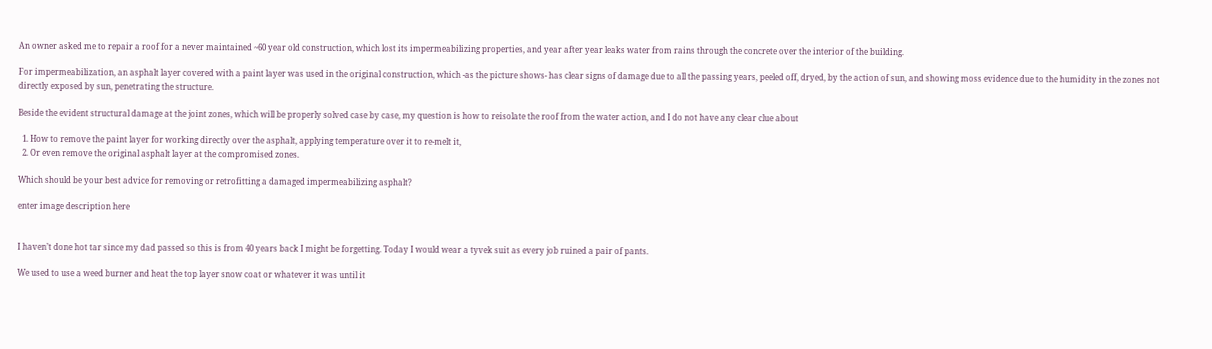An owner asked me to repair a roof for a never maintained ~60 year old construction, which lost its impermeabilizing properties, and year after year leaks water from rains through the concrete over the interior of the building.

For impermeabilization, an asphalt layer covered with a paint layer was used in the original construction, which -as the picture shows- has clear signs of damage due to all the passing years, peeled off, dryed, by the action of sun, and showing moss evidence due to the humidity in the zones not directly exposed by sun, penetrating the structure.

Beside the evident structural damage at the joint zones, which will be properly solved case by case, my question is how to reisolate the roof from the water action, and I do not have any clear clue about

  1. How to remove the paint layer for working directly over the asphalt, applying temperature over it to re-melt it,
  2. Or even remove the original asphalt layer at the compromised zones.

Which should be your best advice for removing or retrofitting a damaged impermeabilizing asphalt?

enter image description here


I haven’t done hot tar since my dad passed so this is from 40 years back I might be forgetting. Today I would wear a tyvek suit as every job ruined a pair of pants.

We used to use a weed burner and heat the top layer snow coat or whatever it was until it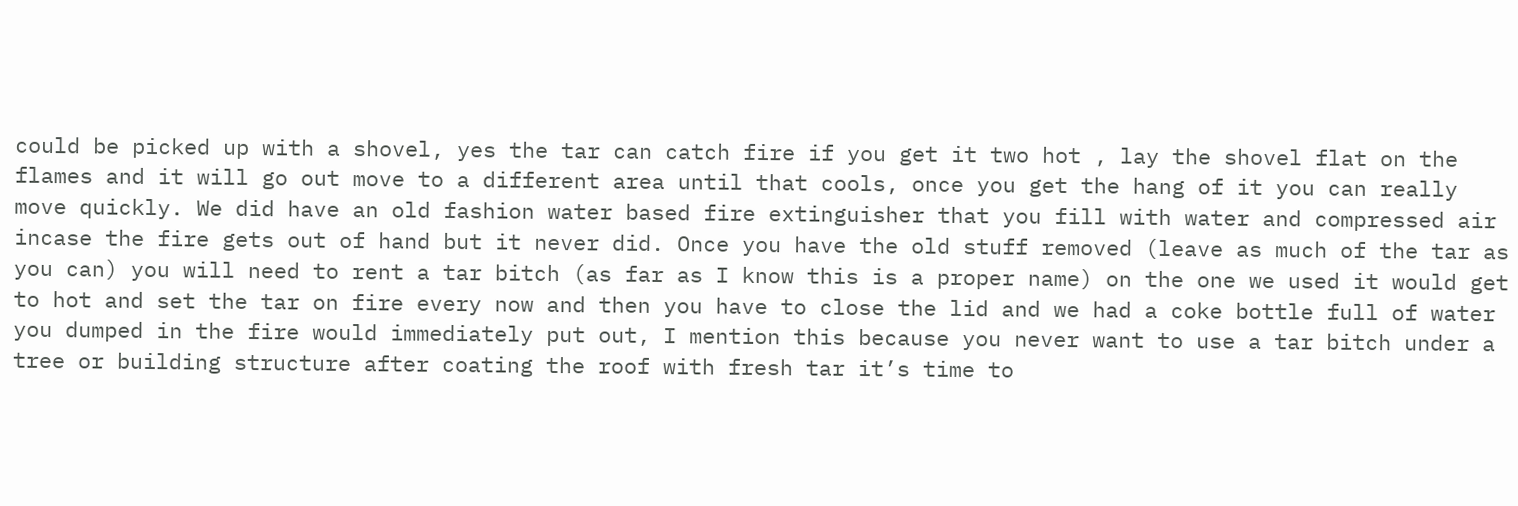could be picked up with a shovel, yes the tar can catch fire if you get it two hot , lay the shovel flat on the flames and it will go out move to a different area until that cools, once you get the hang of it you can really move quickly. We did have an old fashion water based fire extinguisher that you fill with water and compressed air incase the fire gets out of hand but it never did. Once you have the old stuff removed (leave as much of the tar as you can) you will need to rent a tar bitch (as far as I know this is a proper name) on the one we used it would get to hot and set the tar on fire every now and then you have to close the lid and we had a coke bottle full of water you dumped in the fire would immediately put out, I mention this because you never want to use a tar bitch under a tree or building structure after coating the roof with fresh tar it’s time to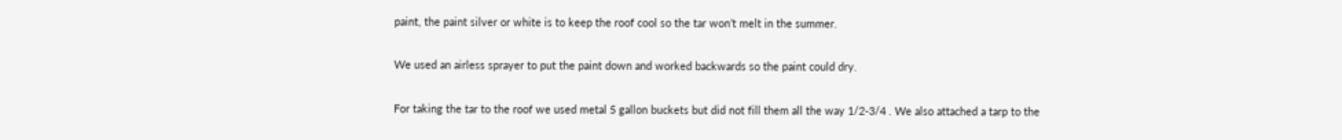paint, the paint silver or white is to keep the roof cool so the tar won’t melt in the summer.

We used an airless sprayer to put the paint down and worked backwards so the paint could dry.

For taking the tar to the roof we used metal 5 gallon buckets but did not fill them all the way 1/2-3/4 . We also attached a tarp to the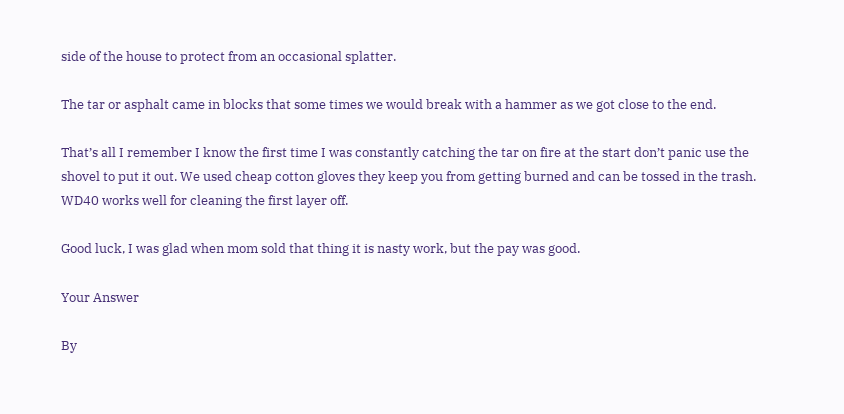side of the house to protect from an occasional splatter.

The tar or asphalt came in blocks that some times we would break with a hammer as we got close to the end.

That’s all I remember I know the first time I was constantly catching the tar on fire at the start don’t panic use the shovel to put it out. We used cheap cotton gloves they keep you from getting burned and can be tossed in the trash. WD40 works well for cleaning the first layer off.

Good luck, I was glad when mom sold that thing it is nasty work, but the pay was good.

Your Answer

By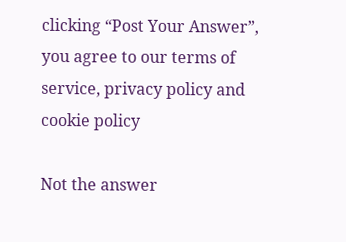clicking “Post Your Answer”, you agree to our terms of service, privacy policy and cookie policy

Not the answer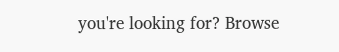you're looking for? Browse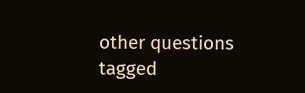other questions tagged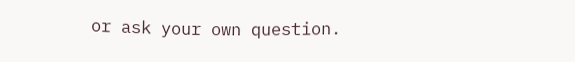or ask your own question.